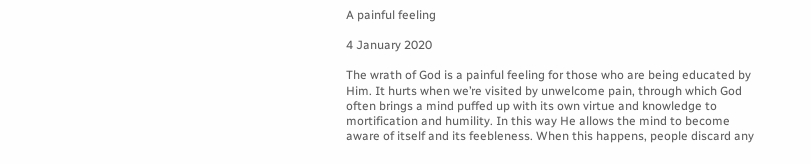A painful feeling

4 January 2020

The wrath of God is a painful feeling for those who are being educated by Him. It hurts when we’re visited by unwelcome pain, through which God often brings a mind puffed up with its own virtue and knowledge to mortification and humility. In this way He allows the mind to become aware of itself and its feebleness. When this happens, people discard any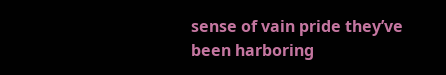sense of vain pride they’ve been harboring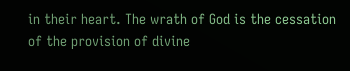in their heart. The wrath of God is the cessation of the provision of divine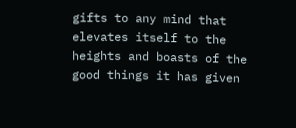gifts to any mind that elevates itself to the heights and boasts of the good things it has given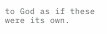to God as if these were its own.